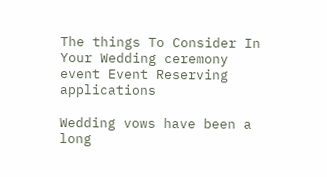The things To Consider In Your Wedding ceremony event Event Reserving applications

Wedding vows have been a long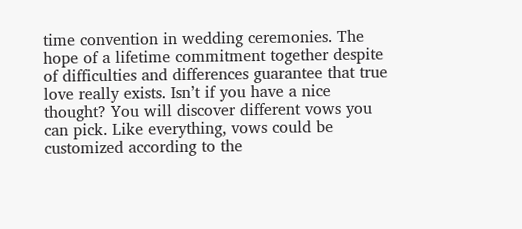time convention in wedding ceremonies. The hope of a lifetime commitment together despite of difficulties and differences guarantee that true love really exists. Isn’t if you have a nice thought? You will discover different vows you can pick. Like everything, vows could be customized according to the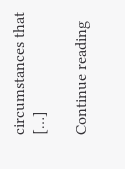circumstances that […]

Continue reading